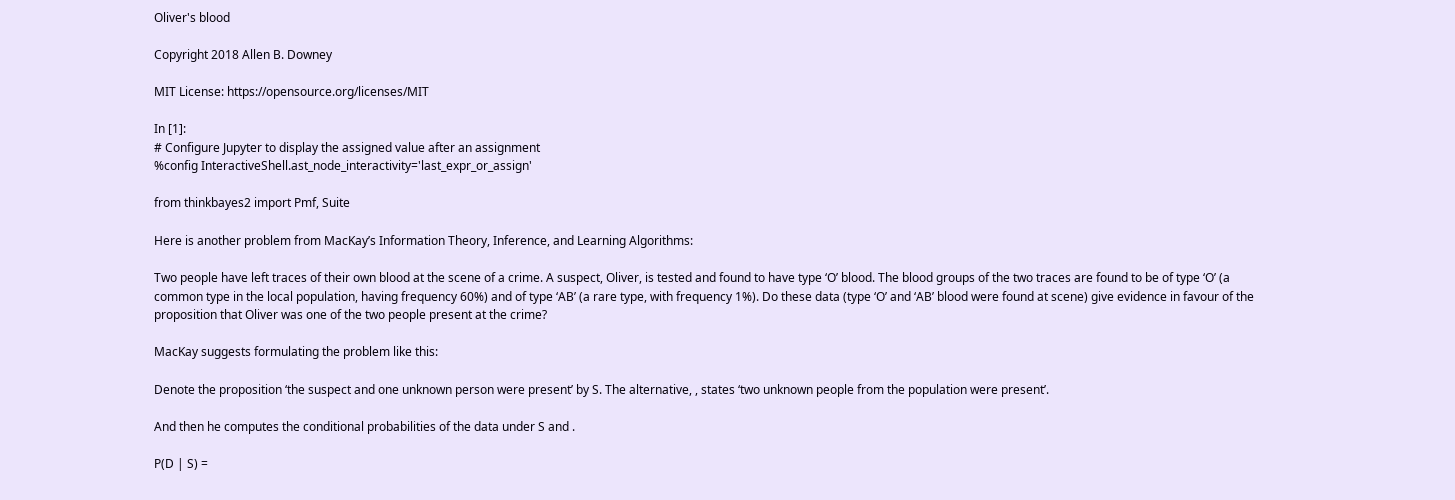Oliver's blood

Copyright 2018 Allen B. Downey

MIT License: https://opensource.org/licenses/MIT

In [1]:
# Configure Jupyter to display the assigned value after an assignment
%config InteractiveShell.ast_node_interactivity='last_expr_or_assign'

from thinkbayes2 import Pmf, Suite

Here is another problem from MacKay’s Information Theory, Inference, and Learning Algorithms:

Two people have left traces of their own blood at the scene of a crime. A suspect, Oliver, is tested and found to have type ‘O’ blood. The blood groups of the two traces are found to be of type ‘O’ (a common type in the local population, having frequency 60%) and of type ‘AB’ (a rare type, with frequency 1%). Do these data (type ‘O’ and ‘AB’ blood were found at scene) give evidence in favour of the proposition that Oliver was one of the two people present at the crime?

MacKay suggests formulating the problem like this:

Denote the proposition ‘the suspect and one unknown person were present’ by S. The alternative, , states ‘two unknown people from the population were present’.

And then he computes the conditional probabilities of the data under S and .

P(D | S) =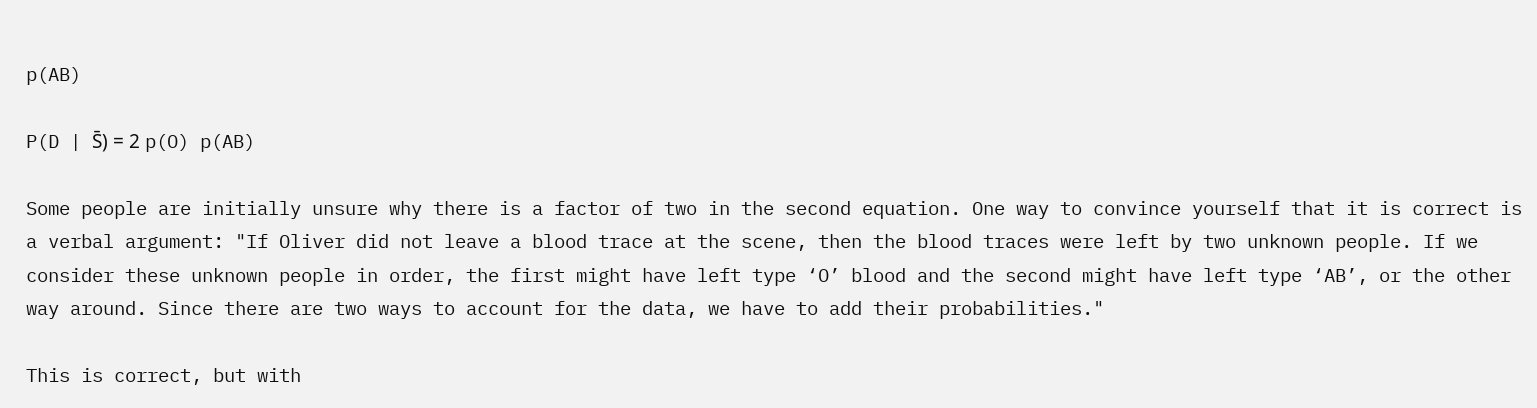p(AB)

P(D | S̄) = 2 p(O) p(AB)

Some people are initially unsure why there is a factor of two in the second equation. One way to convince yourself that it is correct is a verbal argument: "If Oliver did not leave a blood trace at the scene, then the blood traces were left by two unknown people. If we consider these unknown people in order, the first might have left type ‘O’ blood and the second might have left type ‘AB’, or the other way around. Since there are two ways to account for the data, we have to add their probabilities."

This is correct, but with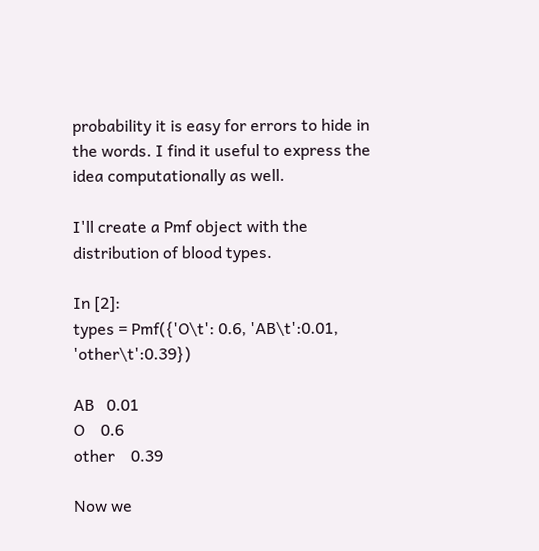probability it is easy for errors to hide in the words. I find it useful to express the idea computationally as well.

I'll create a Pmf object with the distribution of blood types.

In [2]:
types = Pmf({'O\t': 0.6, 'AB\t':0.01, 'other\t':0.39})

AB   0.01
O    0.6
other    0.39

Now we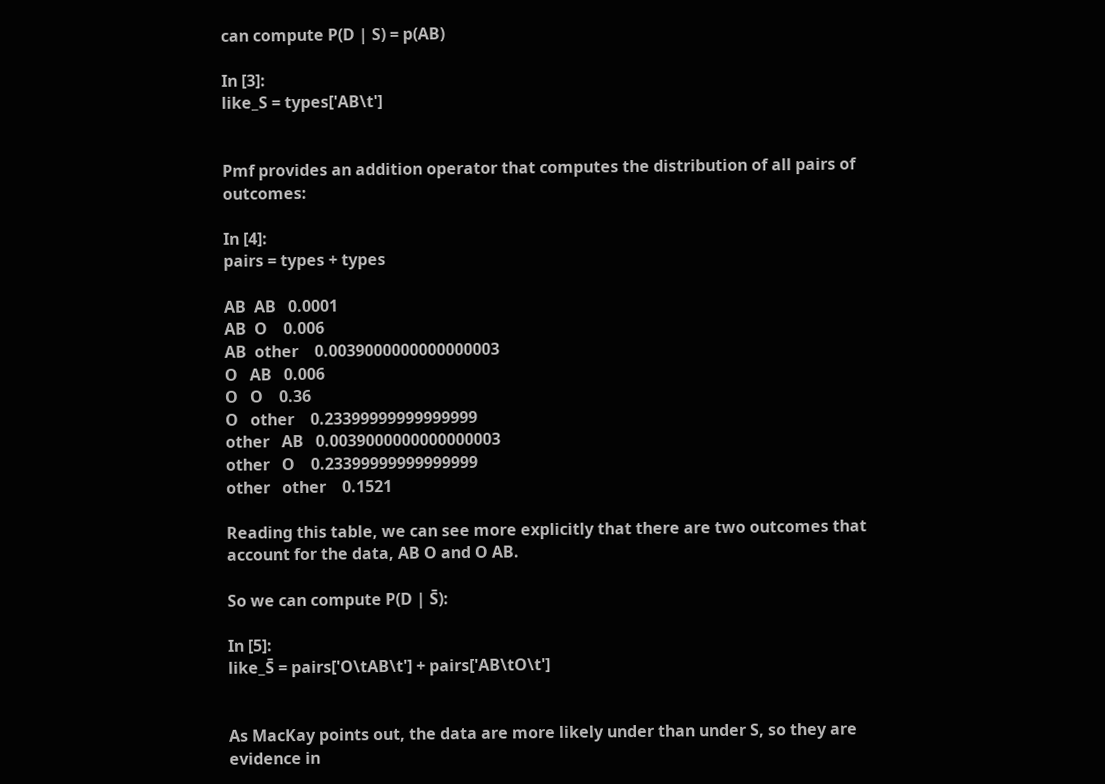can compute P(D | S) = p(AB)

In [3]:
like_S = types['AB\t']


Pmf provides an addition operator that computes the distribution of all pairs of outcomes:

In [4]:
pairs = types + types

AB  AB   0.0001
AB  O    0.006
AB  other    0.0039000000000000003
O   AB   0.006
O   O    0.36
O   other    0.23399999999999999
other   AB   0.0039000000000000003
other   O    0.23399999999999999
other   other    0.1521

Reading this table, we can see more explicitly that there are two outcomes that account for the data, AB O and O AB.

So we can compute P(D | S̄):

In [5]:
like_S̄ = pairs['O\tAB\t'] + pairs['AB\tO\t']


As MacKay points out, the data are more likely under than under S, so they are evidence in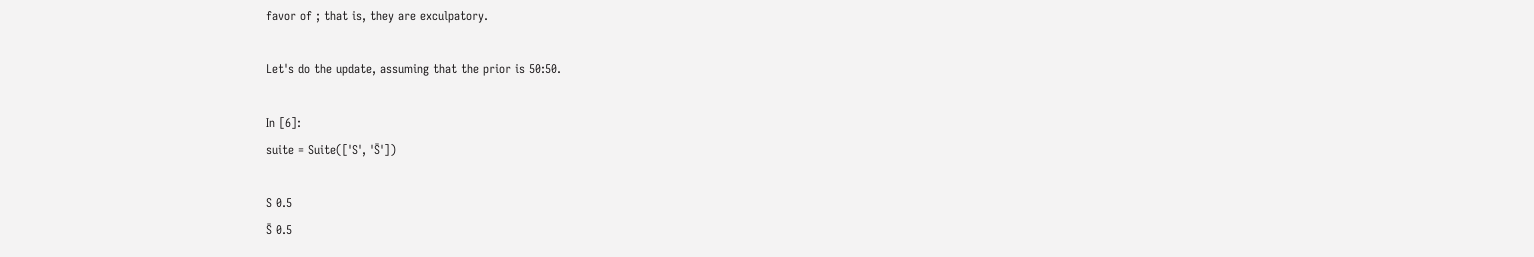favor of ; that is, they are exculpatory.

Let's do the update, assuming that the prior is 50:50.

In [6]:
suite = Suite(['S', 'S̄'])

S 0.5
S̄ 0.5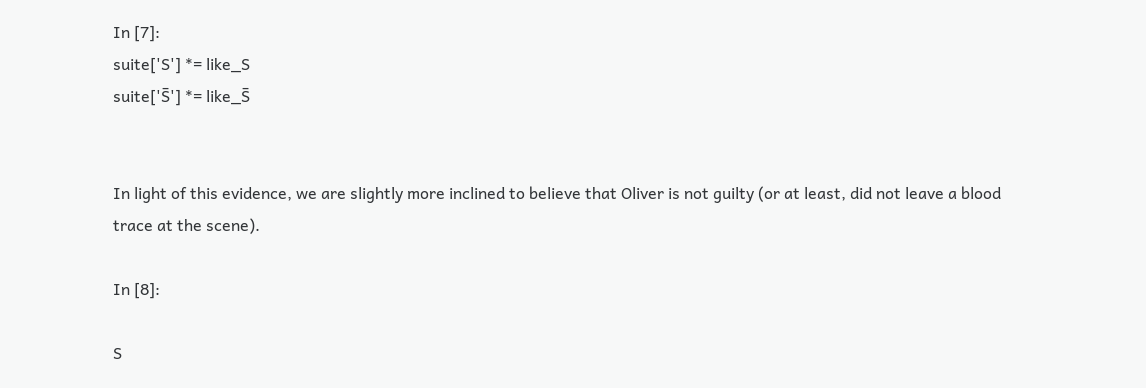In [7]:
suite['S'] *= like_S
suite['S̄'] *= like_S̄


In light of this evidence, we are slightly more inclined to believe that Oliver is not guilty (or at least, did not leave a blood trace at the scene).

In [8]:

S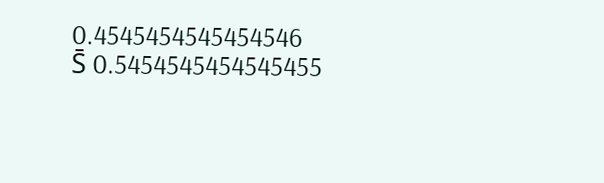0.4545454545454546
S̄ 0.5454545454545455